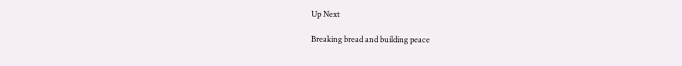Up Next

Breaking bread and building peace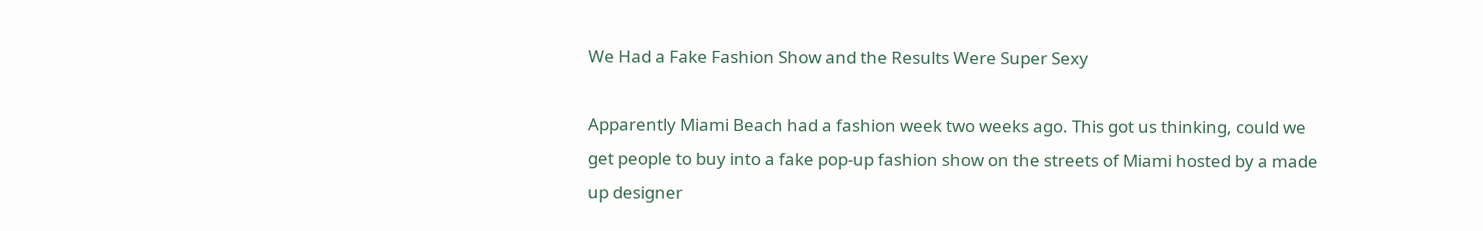We Had a Fake Fashion Show and the Results Were Super Sexy

Apparently Miami Beach had a fashion week two weeks ago. This got us thinking, could we get people to buy into a fake pop-up fashion show on the streets of Miami hosted by a made up designer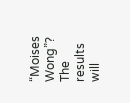“Moises Wong”? The results will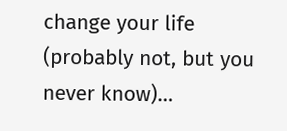change your life (probably not, but you never know)…